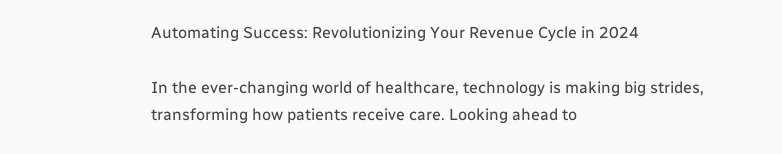Automating Success: Revolutionizing Your Revenue Cycle in 2024

In the ever-changing world of healthcare, technology is making big strides, transforming how patients receive care. Looking ahead to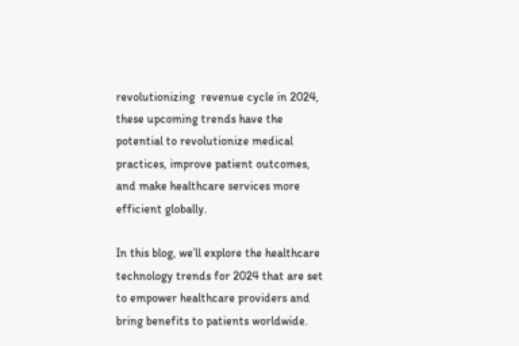revolutionizing  revenue cycle in 2024, these upcoming trends have the potential to revolutionize medical practices, improve patient outcomes, and make healthcare services more efficient globally.

In this blog, we’ll explore the healthcare technology trends for 2024 that are set to empower healthcare providers and bring benefits to patients worldwide.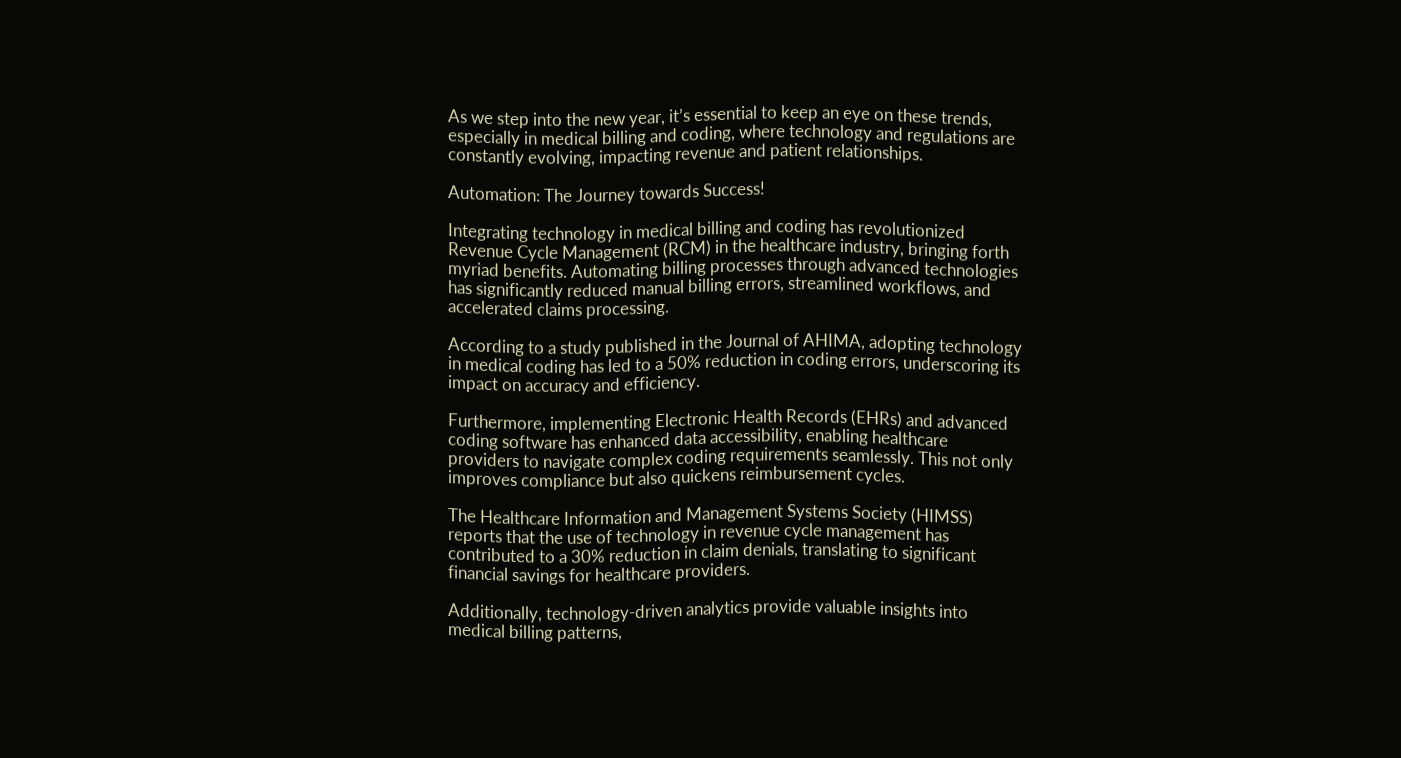As we step into the new year, it’s essential to keep an eye on these trends, especially in medical billing and coding, where technology and regulations are constantly evolving, impacting revenue and patient relationships.

Automation: The Journey towards Success!

Integrating technology in medical billing and coding has revolutionized Revenue Cycle Management (RCM) in the healthcare industry, bringing forth myriad benefits. Automating billing processes through advanced technologies has significantly reduced manual billing errors, streamlined workflows, and accelerated claims processing.

According to a study published in the Journal of AHIMA, adopting technology in medical coding has led to a 50% reduction in coding errors, underscoring its impact on accuracy and efficiency.

Furthermore, implementing Electronic Health Records (EHRs) and advanced coding software has enhanced data accessibility, enabling healthcare providers to navigate complex coding requirements seamlessly. This not only improves compliance but also quickens reimbursement cycles.

The Healthcare Information and Management Systems Society (HIMSS) reports that the use of technology in revenue cycle management has contributed to a 30% reduction in claim denials, translating to significant financial savings for healthcare providers.

Additionally, technology-driven analytics provide valuable insights into medical billing patterns,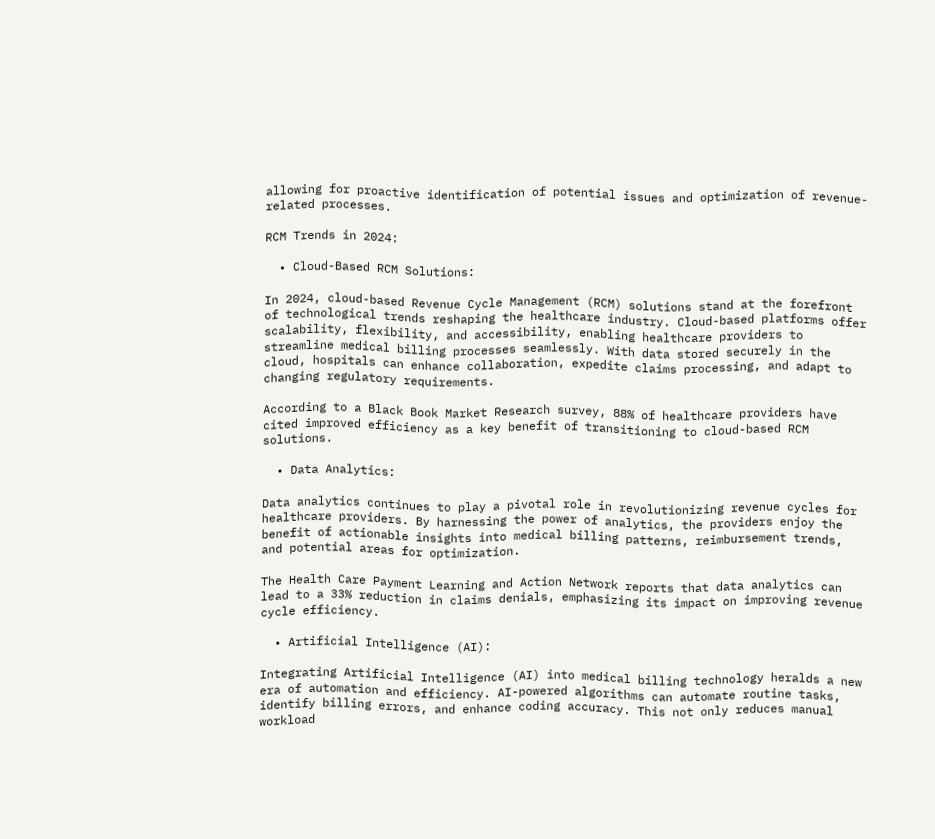allowing for proactive identification of potential issues and optimization of revenue-related processes.

RCM Trends in 2024:

  • Cloud-Based RCM Solutions:

In 2024, cloud-based Revenue Cycle Management (RCM) solutions stand at the forefront of technological trends reshaping the healthcare industry. Cloud-based platforms offer scalability, flexibility, and accessibility, enabling healthcare providers to streamline medical billing processes seamlessly. With data stored securely in the cloud, hospitals can enhance collaboration, expedite claims processing, and adapt to changing regulatory requirements.

According to a Black Book Market Research survey, 88% of healthcare providers have cited improved efficiency as a key benefit of transitioning to cloud-based RCM solutions.

  • Data Analytics:

Data analytics continues to play a pivotal role in revolutionizing revenue cycles for healthcare providers. By harnessing the power of analytics, the providers enjoy the benefit of actionable insights into medical billing patterns, reimbursement trends, and potential areas for optimization.

The Health Care Payment Learning and Action Network reports that data analytics can lead to a 33% reduction in claims denials, emphasizing its impact on improving revenue cycle efficiency.

  • Artificial Intelligence (AI):

Integrating Artificial Intelligence (AI) into medical billing technology heralds a new era of automation and efficiency. AI-powered algorithms can automate routine tasks, identify billing errors, and enhance coding accuracy. This not only reduces manual workload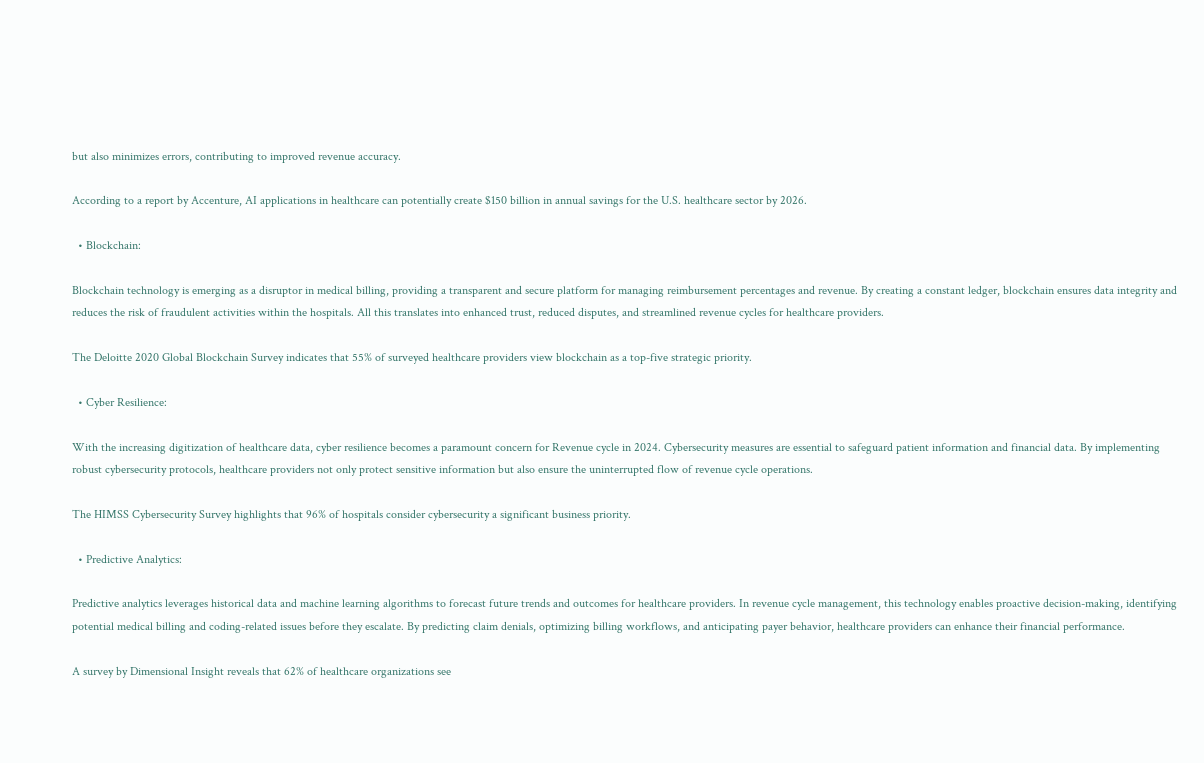but also minimizes errors, contributing to improved revenue accuracy.

According to a report by Accenture, AI applications in healthcare can potentially create $150 billion in annual savings for the U.S. healthcare sector by 2026.

  • Blockchain:

Blockchain technology is emerging as a disruptor in medical billing, providing a transparent and secure platform for managing reimbursement percentages and revenue. By creating a constant ledger, blockchain ensures data integrity and reduces the risk of fraudulent activities within the hospitals. All this translates into enhanced trust, reduced disputes, and streamlined revenue cycles for healthcare providers.

The Deloitte 2020 Global Blockchain Survey indicates that 55% of surveyed healthcare providers view blockchain as a top-five strategic priority.

  • Cyber Resilience:

With the increasing digitization of healthcare data, cyber resilience becomes a paramount concern for Revenue cycle in 2024. Cybersecurity measures are essential to safeguard patient information and financial data. By implementing robust cybersecurity protocols, healthcare providers not only protect sensitive information but also ensure the uninterrupted flow of revenue cycle operations.

The HIMSS Cybersecurity Survey highlights that 96% of hospitals consider cybersecurity a significant business priority.

  • Predictive Analytics:

Predictive analytics leverages historical data and machine learning algorithms to forecast future trends and outcomes for healthcare providers. In revenue cycle management, this technology enables proactive decision-making, identifying potential medical billing and coding-related issues before they escalate. By predicting claim denials, optimizing billing workflows, and anticipating payer behavior, healthcare providers can enhance their financial performance.

A survey by Dimensional Insight reveals that 62% of healthcare organizations see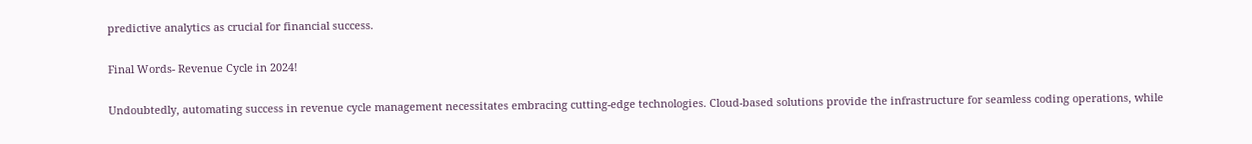predictive analytics as crucial for financial success.

Final Words- Revenue Cycle in 2024!

Undoubtedly, automating success in revenue cycle management necessitates embracing cutting-edge technologies. Cloud-based solutions provide the infrastructure for seamless coding operations, while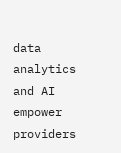data analytics and AI empower providers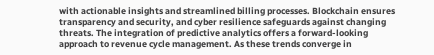with actionable insights and streamlined billing processes. Blockchain ensures transparency and security, and cyber resilience safeguards against changing threats. The integration of predictive analytics offers a forward-looking approach to revenue cycle management. As these trends converge in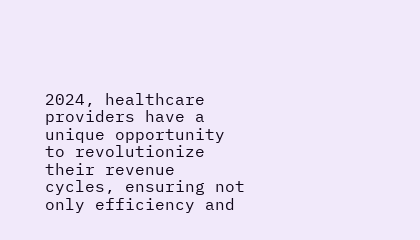2024, healthcare providers have a unique opportunity to revolutionize their revenue cycles, ensuring not only efficiency and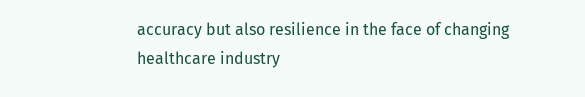accuracy but also resilience in the face of changing healthcare industry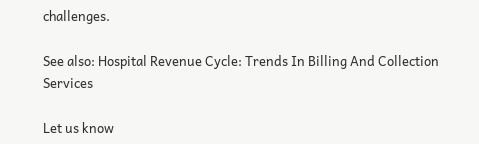challenges.

See also: Hospital Revenue Cycle: Trends In Billing And Collection Services

Let us know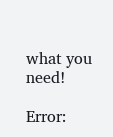what you need!

Error: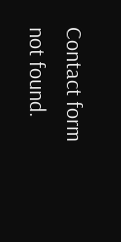Contact form not found.